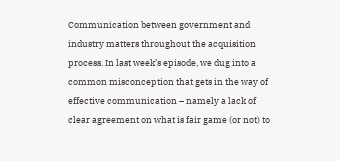Communication between government and industry matters throughout the acquisition process. In last week’s episode, we dug into a common misconception that gets in the way of effective communication – namely a lack of clear agreement on what is fair game (or not) to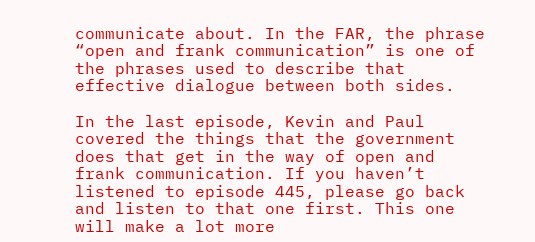communicate about. In the FAR, the phrase “open and frank communication” is one of the phrases used to describe that effective dialogue between both sides.

In the last episode, Kevin and Paul covered the things that the government does that get in the way of open and frank communication. If you haven’t listened to episode 445, please go back and listen to that one first. This one will make a lot more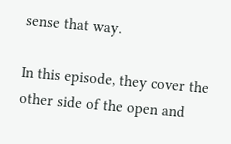sense that way.

In this episode, they cover the other side of the open and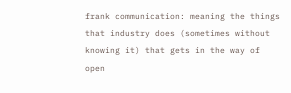frank communication: meaning the things that industry does (sometimes without knowing it) that gets in the way of open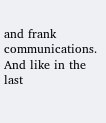and frank communications. And like in the last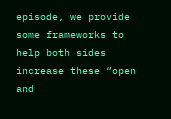episode, we provide some frameworks to help both sides increase these “open and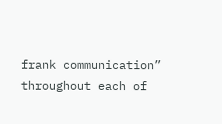frank communication” throughout each of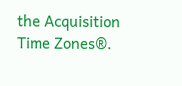the Acquisition Time Zones®.